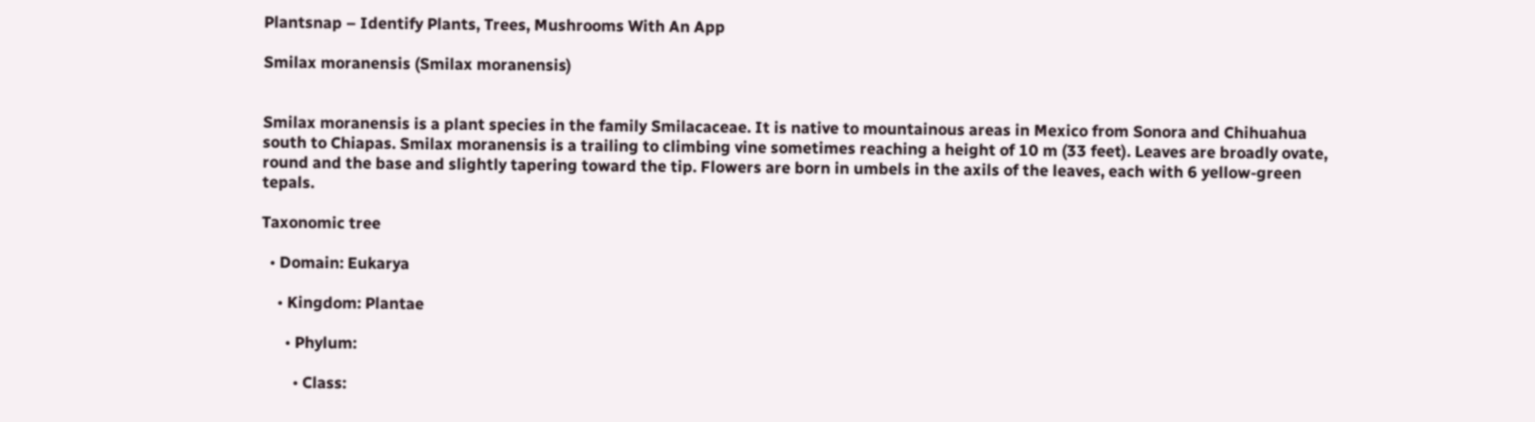Plantsnap – Identify Plants, Trees, Mushrooms With An App

Smilax moranensis (Smilax moranensis)


Smilax moranensis is a plant species in the family Smilacaceae. It is native to mountainous areas in Mexico from Sonora and Chihuahua south to Chiapas. Smilax moranensis is a trailing to climbing vine sometimes reaching a height of 10 m (33 feet). Leaves are broadly ovate, round and the base and slightly tapering toward the tip. Flowers are born in umbels in the axils of the leaves, each with 6 yellow-green tepals.

Taxonomic tree

  • Domain: Eukarya

    • Kingdom: Plantae

      • Phylum:

        • Class: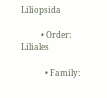Liliopsida

          • Order: Liliales

            • Family: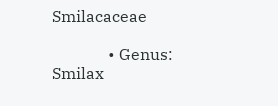Smilacaceae

              • Genus: Smilax